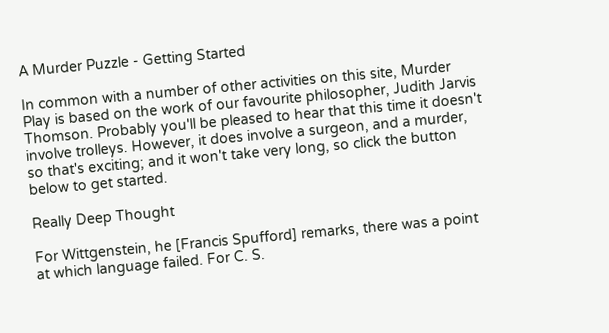A Murder Puzzle - Getting Started

In common with a number of other activities on this site, Murder Play is based on the work of our favourite philosopher, Judith Jarvis Thomson. Probably you'll be pleased to hear that this time it doesn't involve trolleys. However, it does involve a surgeon, and a murder, so that's exciting; and it won't take very long, so click the button below to get started.

Really Deep Thought

For Wittgenstein, he [Francis Spufford] remarks, there was a point at which language failed. For C. S.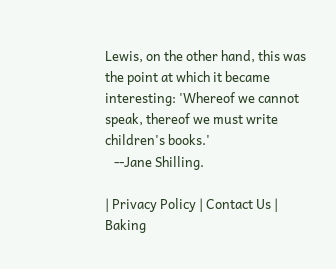Lewis, on the other hand, this was the point at which it became interesting: 'Whereof we cannot speak, thereof we must write children's books.'
   --Jane Shilling.

| Privacy Policy | Contact Us | Baking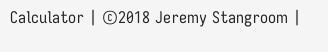Calculator | ©2018 Jeremy Stangroom |